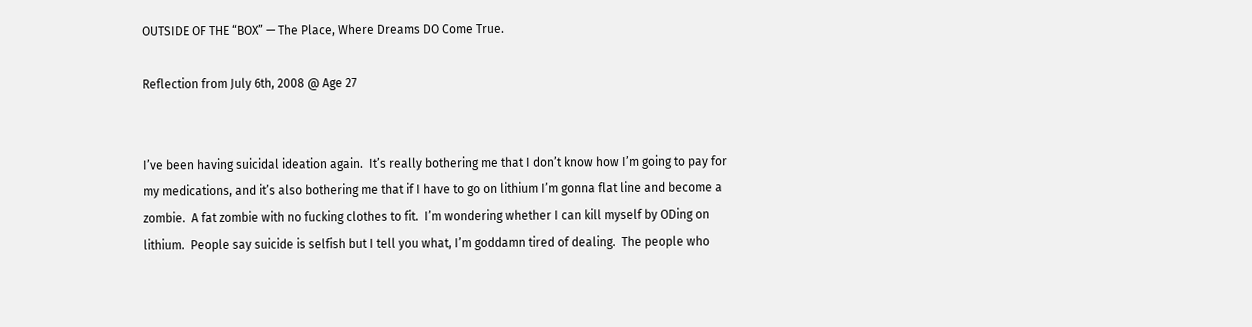OUTSIDE OF THE “BOX” — The Place, Where Dreams DO Come True.

Reflection from July 6th, 2008 @ Age 27


I’ve been having suicidal ideation again.  It’s really bothering me that I don’t know how I’m going to pay for my medications, and it’s also bothering me that if I have to go on lithium I’m gonna flat line and become a zombie.  A fat zombie with no fucking clothes to fit.  I’m wondering whether I can kill myself by ODing on lithium.  People say suicide is selfish but I tell you what, I’m goddamn tired of dealing.  The people who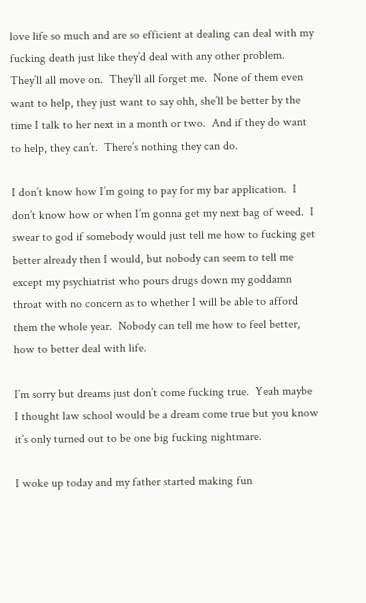love life so much and are so efficient at dealing can deal with my fucking death just like they’d deal with any other problem.  They’ll all move on.  They’ll all forget me.  None of them even want to help, they just want to say ohh, she’ll be better by the time I talk to her next in a month or two.  And if they do want to help, they can’t.  There’s nothing they can do.

I don’t know how I’m going to pay for my bar application.  I don’t know how or when I’m gonna get my next bag of weed.  I swear to god if somebody would just tell me how to fucking get better already then I would, but nobody can seem to tell me except my psychiatrist who pours drugs down my goddamn throat with no concern as to whether I will be able to afford them the whole year.  Nobody can tell me how to feel better, how to better deal with life.

I’m sorry but dreams just don’t come fucking true.  Yeah maybe I thought law school would be a dream come true but you know it’s only turned out to be one big fucking nightmare.

I woke up today and my father started making fun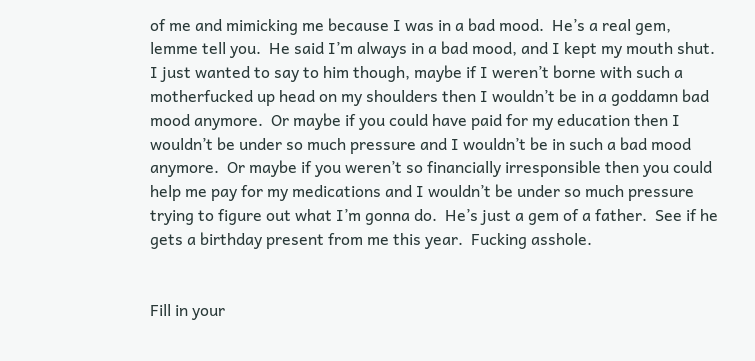of me and mimicking me because I was in a bad mood.  He’s a real gem, lemme tell you.  He said I’m always in a bad mood, and I kept my mouth shut.  I just wanted to say to him though, maybe if I weren’t borne with such a motherfucked up head on my shoulders then I wouldn’t be in a goddamn bad mood anymore.  Or maybe if you could have paid for my education then I wouldn’t be under so much pressure and I wouldn’t be in such a bad mood anymore.  Or maybe if you weren’t so financially irresponsible then you could help me pay for my medications and I wouldn’t be under so much pressure trying to figure out what I’m gonna do.  He’s just a gem of a father.  See if he gets a birthday present from me this year.  Fucking asshole.


Fill in your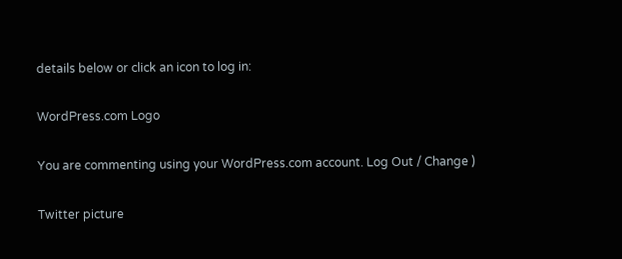details below or click an icon to log in:

WordPress.com Logo

You are commenting using your WordPress.com account. Log Out / Change )

Twitter picture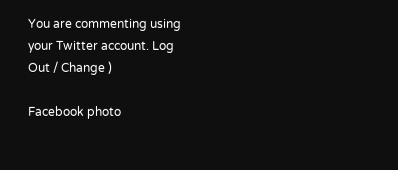You are commenting using your Twitter account. Log Out / Change )

Facebook photo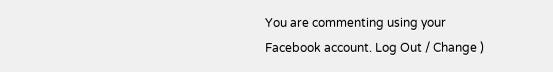You are commenting using your Facebook account. Log Out / Change )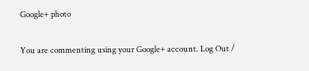Google+ photo

You are commenting using your Google+ account. Log Out /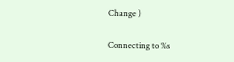Change )

Connecting to %s